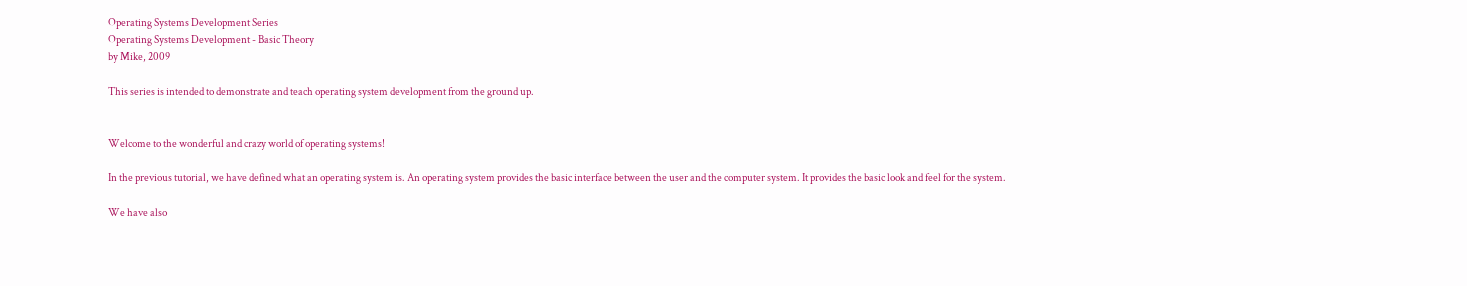Operating Systems Development Series
Operating Systems Development - Basic Theory
by Mike, 2009

This series is intended to demonstrate and teach operating system development from the ground up.


Welcome to the wonderful and crazy world of operating systems!

In the previous tutorial, we have defined what an operating system is. An operating system provides the basic interface between the user and the computer system. It provides the basic look and feel for the system.

We have also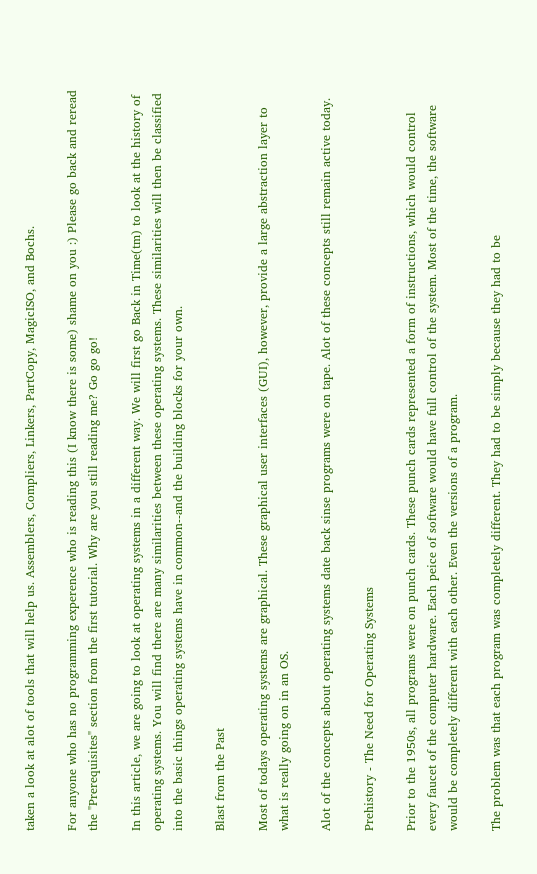taken a look at alot of tools that will help us. Assemblers, Compliers, Linkers, PartCopy, MagicISO, and Bochs.

For anyone who has no programming experence who is reading this (I know there is some) shame on you :) Please go back and reread the "Prerequisites" section from the first tutorial. Why are you still reading me? Go go go!

In this article, we are going to look at operating systems in a different way. We will first go Back in Time(tm) to look at the history of operating systems. You will find there are many similarities between these operating systems. These similarities will then be classified into the basic things operating systems have in common--and the building blocks for your own.

Blast from the Past

Most of todays operating systems are graphical. These graphical user interfaces (GUI), however, provide a large abstraction layer to what is really going on in an OS.

Alot of the concepts about operating systems date back sinse programs were on tape. Alot of these concepts still remain active today.

Prehistory - The Need for Operating Systems

Prior to the 1950s, all programs were on punch cards. These punch cards represented a form of instructions, which would control every faucet of the computer hardware. Each peice of software would have full control of the system. Most of the time, the software would be completely different with each other. Even the versions of a program.

The problem was that each program was completely different. They had to be simply because they had to be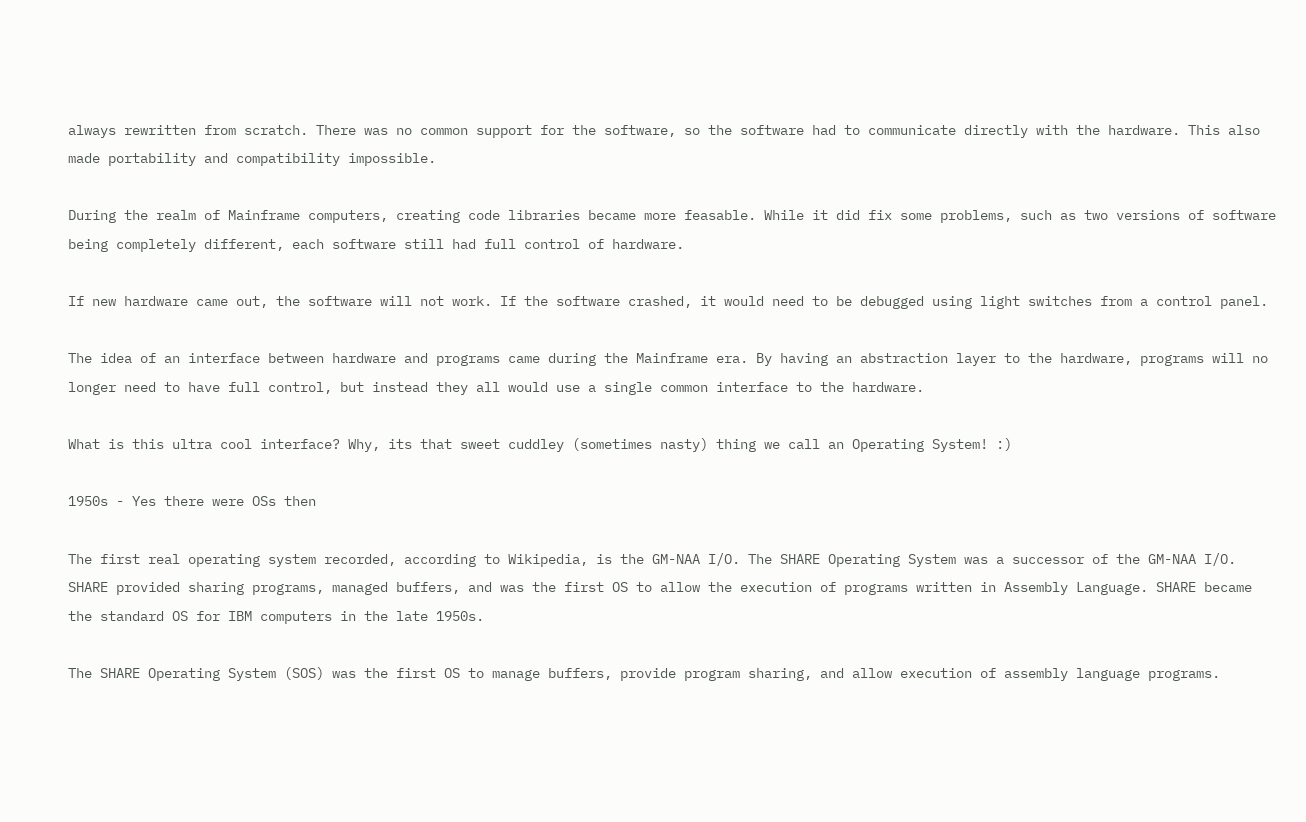always rewritten from scratch. There was no common support for the software, so the software had to communicate directly with the hardware. This also made portability and compatibility impossible.

During the realm of Mainframe computers, creating code libraries became more feasable. While it did fix some problems, such as two versions of software being completely different, each software still had full control of hardware.

If new hardware came out, the software will not work. If the software crashed, it would need to be debugged using light switches from a control panel.

The idea of an interface between hardware and programs came during the Mainframe era. By having an abstraction layer to the hardware, programs will no longer need to have full control, but instead they all would use a single common interface to the hardware.

What is this ultra cool interface? Why, its that sweet cuddley (sometimes nasty) thing we call an Operating System! :)

1950s - Yes there were OSs then

The first real operating system recorded, according to Wikipedia, is the GM-NAA I/O. The SHARE Operating System was a successor of the GM-NAA I/O. SHARE provided sharing programs, managed buffers, and was the first OS to allow the execution of programs written in Assembly Language. SHARE became the standard OS for IBM computers in the late 1950s.

The SHARE Operating System (SOS) was the first OS to manage buffers, provide program sharing, and allow execution of assembly language programs.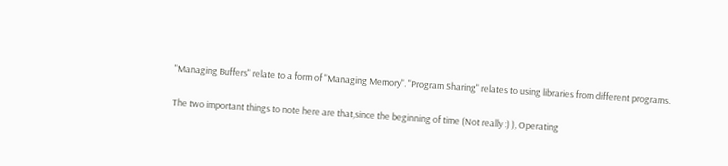"Managing Buffers" relate to a form of "Managing Memory". "Program Sharing" relates to using libraries from different programs.

The two important things to note here are that,since the beginning of time (Not really :) ), Operating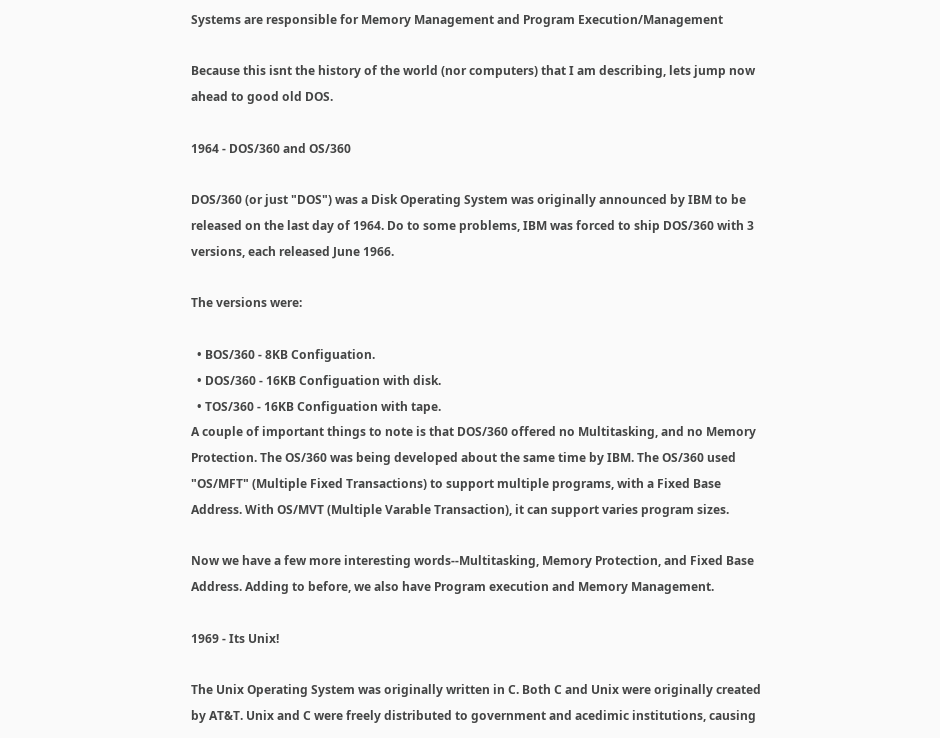Systems are responsible for Memory Management and Program Execution/Management

Because this isnt the history of the world (nor computers) that I am describing, lets jump now ahead to good old DOS.

1964 - DOS/360 and OS/360

DOS/360 (or just "DOS") was a Disk Operating System was originally announced by IBM to be released on the last day of 1964. Do to some problems, IBM was forced to ship DOS/360 with 3 versions, each released June 1966.

The versions were:

  • BOS/360 - 8KB Configuation.
  • DOS/360 - 16KB Configuation with disk.
  • TOS/360 - 16KB Configuation with tape.
A couple of important things to note is that DOS/360 offered no Multitasking, and no Memory Protection. The OS/360 was being developed about the same time by IBM. The OS/360 used "OS/MFT" (Multiple Fixed Transactions) to support multiple programs, with a Fixed Base Address. With OS/MVT (Multiple Varable Transaction), it can support varies program sizes.

Now we have a few more interesting words--Multitasking, Memory Protection, and Fixed Base Address. Adding to before, we also have Program execution and Memory Management.

1969 - Its Unix!

The Unix Operating System was originally written in C. Both C and Unix were originally created by AT&T. Unix and C were freely distributed to government and acedimic institutions, causing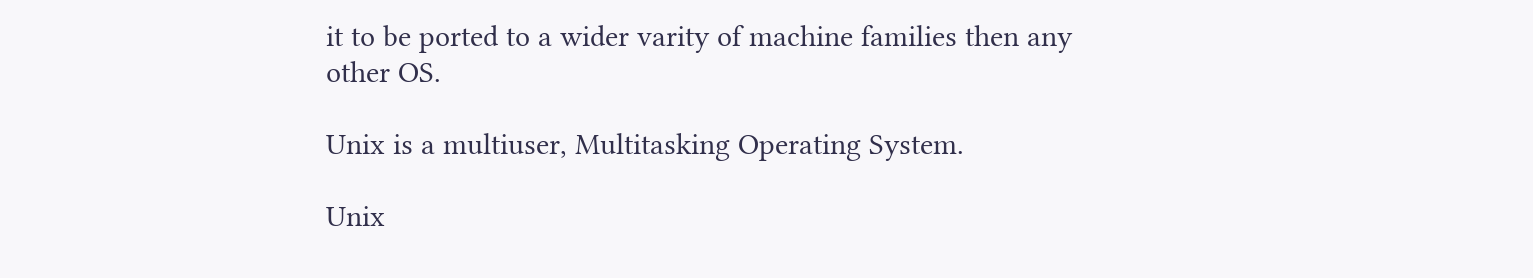it to be ported to a wider varity of machine families then any other OS.

Unix is a multiuser, Multitasking Operating System.

Unix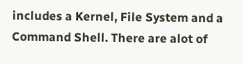includes a Kernel, File System and a Command Shell. There are alot of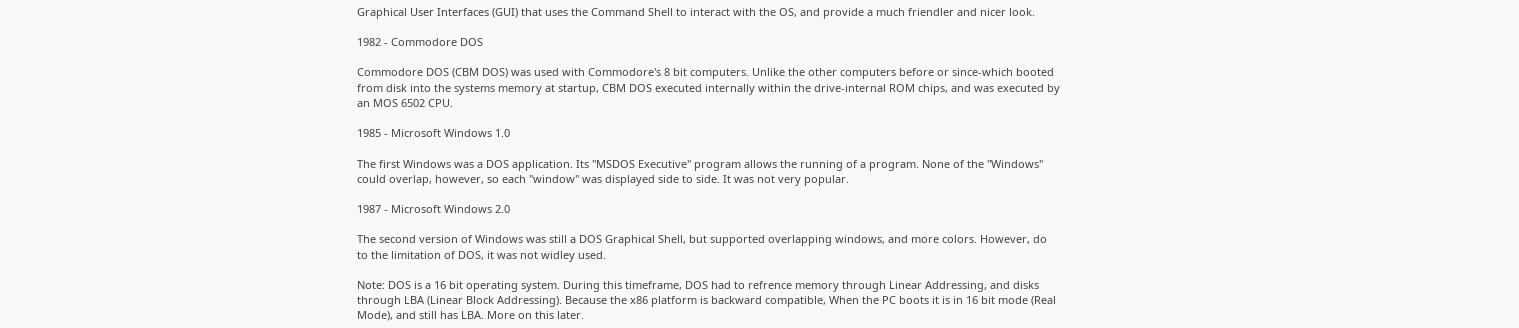Graphical User Interfaces (GUI) that uses the Command Shell to interact with the OS, and provide a much friendler and nicer look.

1982 - Commodore DOS

Commodore DOS (CBM DOS) was used with Commodore's 8 bit computers. Unlike the other computers before or since-which booted from disk into the systems memory at startup, CBM DOS executed internally within the drive-internal ROM chips, and was executed by an MOS 6502 CPU.

1985 - Microsoft Windows 1.0

The first Windows was a DOS application. Its "MSDOS Executive" program allows the running of a program. None of the "Windows" could overlap, however, so each "window" was displayed side to side. It was not very popular.

1987 - Microsoft Windows 2.0

The second version of Windows was still a DOS Graphical Shell, but supported overlapping windows, and more colors. However, do to the limitation of DOS, it was not widley used.

Note: DOS is a 16 bit operating system. During this timeframe, DOS had to refrence memory through Linear Addressing, and disks through LBA (Linear Block Addressing). Because the x86 platform is backward compatible, When the PC boots it is in 16 bit mode (Real Mode), and still has LBA. More on this later.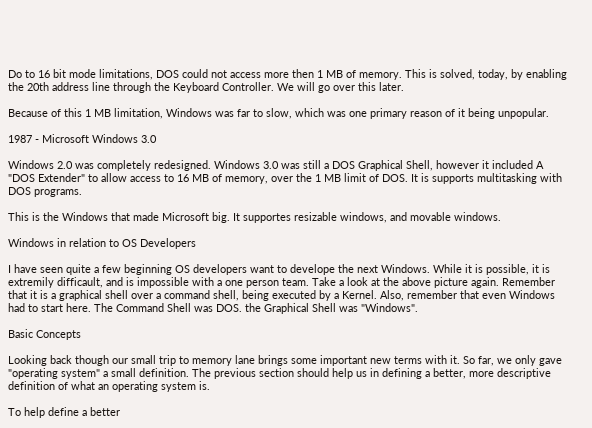Do to 16 bit mode limitations, DOS could not access more then 1 MB of memory. This is solved, today, by enabling the 20th address line through the Keyboard Controller. We will go over this later.

Because of this 1 MB limitation, Windows was far to slow, which was one primary reason of it being unpopular.

1987 - Microsoft Windows 3.0

Windows 2.0 was completely redesigned. Windows 3.0 was still a DOS Graphical Shell, however it included A "DOS Extender" to allow access to 16 MB of memory, over the 1 MB limit of DOS. It is supports multitasking with DOS programs.

This is the Windows that made Microsoft big. It supportes resizable windows, and movable windows.

Windows in relation to OS Developers

I have seen quite a few beginning OS developers want to develope the next Windows. While it is possible, it is extremily difficault, and is impossible with a one person team. Take a look at the above picture again. Remember that it is a graphical shell over a command shell, being executed by a Kernel. Also, remember that even Windows had to start here. The Command Shell was DOS. the Graphical Shell was "Windows".

Basic Concepts

Looking back though our small trip to memory lane brings some important new terms with it. So far, we only gave "operating system" a small definition. The previous section should help us in defining a better, more descriptive definition of what an operating system is.

To help define a better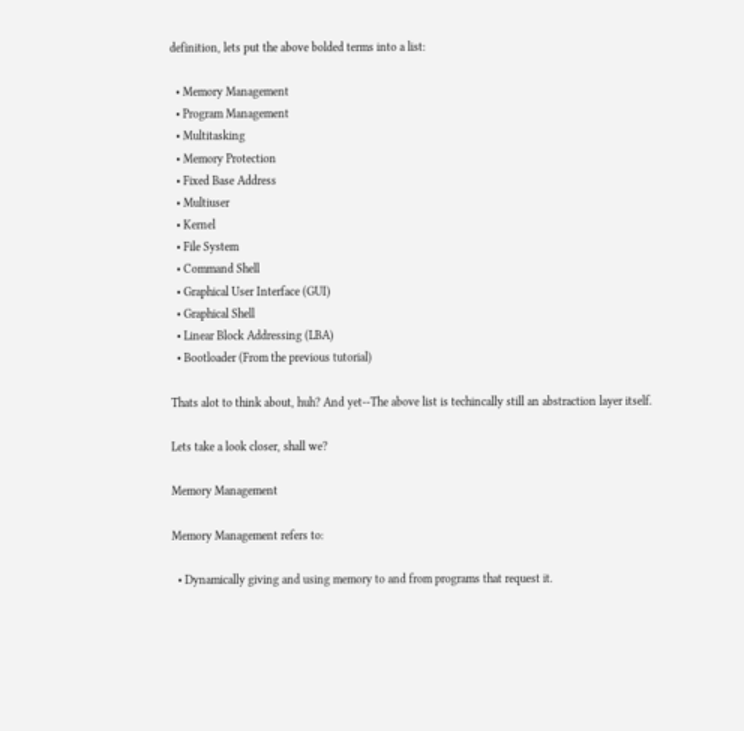definition, lets put the above bolded terms into a list:

  • Memory Management
  • Program Management
  • Multitasking
  • Memory Protection
  • Fixed Base Address
  • Multiuser
  • Kernel
  • File System
  • Command Shell
  • Graphical User Interface (GUI)
  • Graphical Shell
  • Linear Block Addressing (LBA)
  • Bootloader (From the previous tutorial)

Thats alot to think about, huh? And yet--The above list is techincally still an abstraction layer itself.

Lets take a look closer, shall we?

Memory Management

Memory Management refers to:

  • Dynamically giving and using memory to and from programs that request it.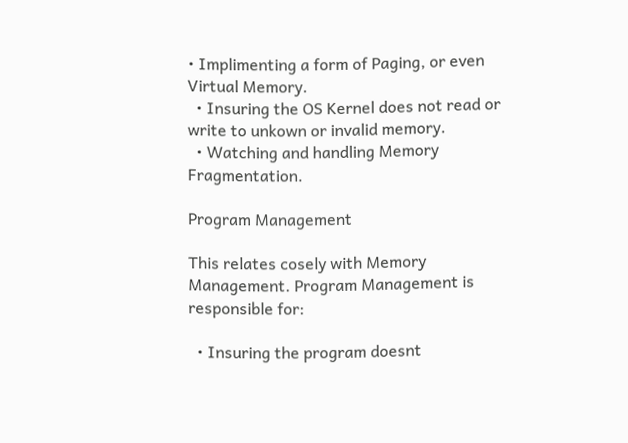• Implimenting a form of Paging, or even Virtual Memory.
  • Insuring the OS Kernel does not read or write to unkown or invalid memory.
  • Watching and handling Memory Fragmentation.

Program Management

This relates cosely with Memory Management. Program Management is responsible for:

  • Insuring the program doesnt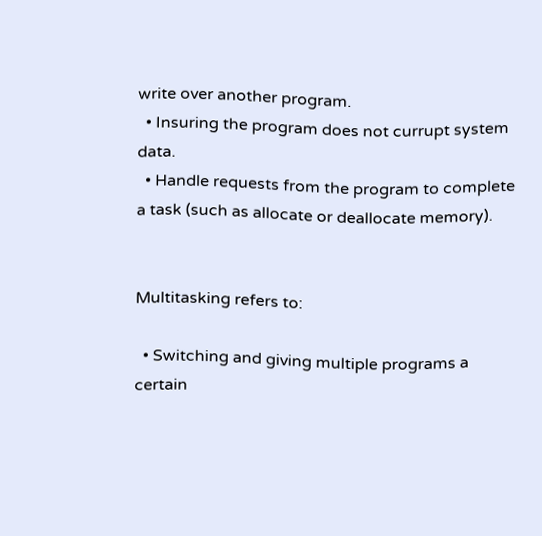write over another program.
  • Insuring the program does not currupt system data.
  • Handle requests from the program to complete a task (such as allocate or deallocate memory).


Multitasking refers to:

  • Switching and giving multiple programs a certain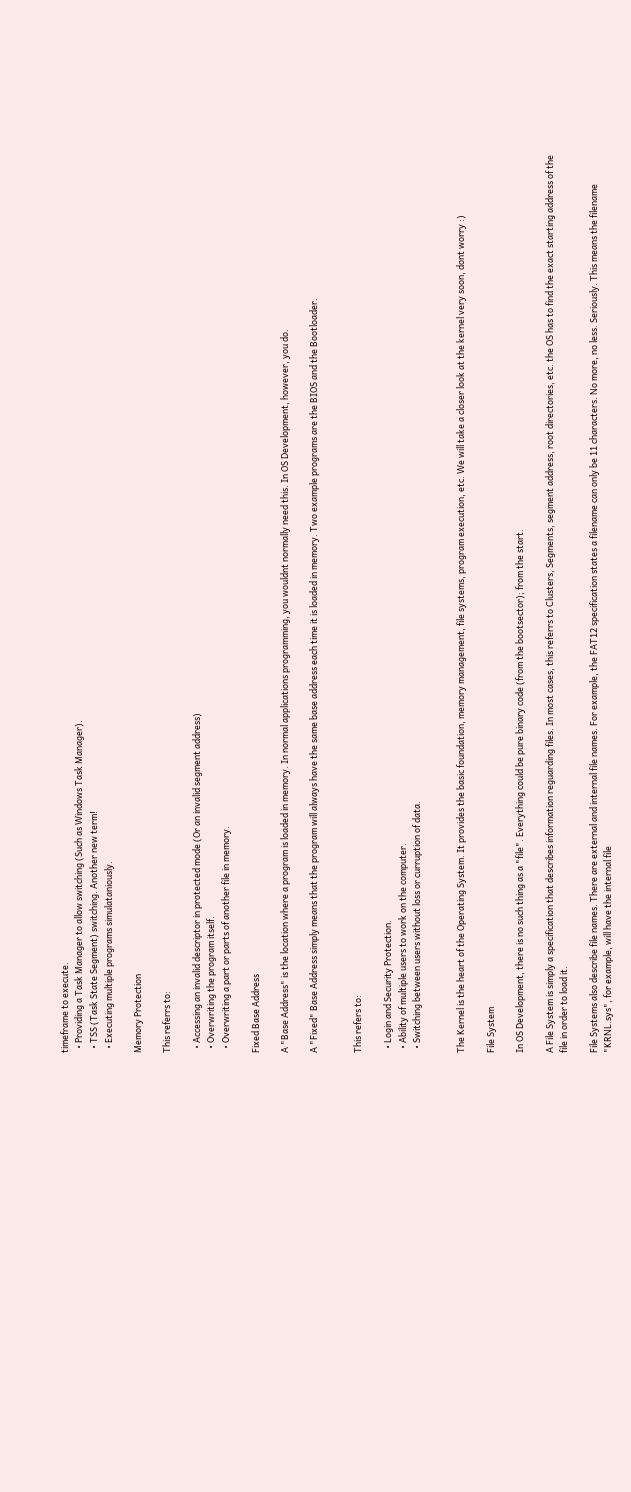timeframe to execute.
  • Providing a Task Manager to allow switching (Such as Windows Task Manager).
  • TSS (Task State Segment) switching. Another new term!
  • Executing multiple programs simulataniously.

Memory Protection

This referrs to:

  • Accessing an invalid descriptor in protected mode (Or an invalid segment address)
  • Overwriting the program itself.
  • Overwriting a part or parts of another file in memory.

Fixed Base Address

A "Base Address" is the location where a program is loaded in memory. In normal applications programming, you wouldnt normally need this. In OS Development, however, you do.

A "Fixed" Base Address simply means that the program will always have the same base address each time it is loaded in memory. Two example programs are the BIOS and the Bootloader.


This refers to:

  • Login and Security Protection.
  • Ability of multiple users to work on the computer.
  • Switching between users without loss or curruption of data.


The Kernel is the heart of the Operating System. It provides the basic foundation, memory management, file systems, program execution, etc. We will take a closer look at the kernel very soon, dont worry :)

File System

In OS Development, there is no such thing as a "file". Everything could be pure binary code (from the bootsector); from the start.

A File System is simply a specification that describes information reguarding files. In most cases, this referrs to Clusters, Segments, segment address, root directories, etc. the OS has to find the exact starting address of the file in order to load it.

File Systems also describe file names. There are external and internal file names. For example, the FAT12 specification states a filename can only be 11 characters. No more, no less. Seriously. This means the filename "KRNL.sys", for example, will have the internal file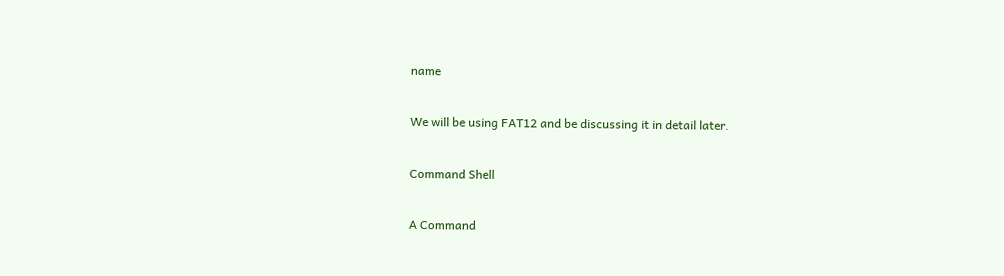name

We will be using FAT12 and be discussing it in detail later.

Command Shell

A Command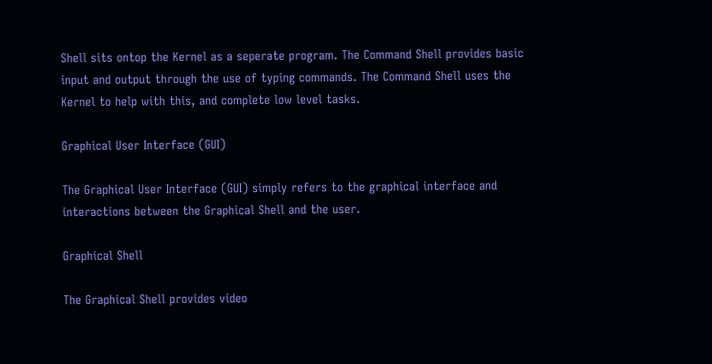Shell sits ontop the Kernel as a seperate program. The Command Shell provides basic input and output through the use of typing commands. The Command Shell uses the Kernel to help with this, and complete low level tasks.

Graphical User Interface (GUI)

The Graphical User Interface (GUI) simply refers to the graphical interface and interactions between the Graphical Shell and the user.

Graphical Shell

The Graphical Shell provides video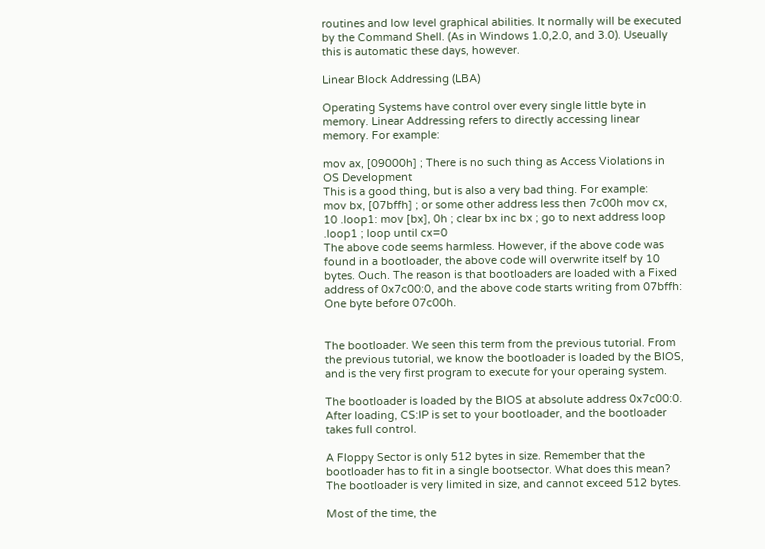routines and low level graphical abilities. It normally will be executed by the Command Shell. (As in Windows 1.0,2.0, and 3.0). Useually this is automatic these days, however.

Linear Block Addressing (LBA)

Operating Systems have control over every single little byte in memory. Linear Addressing refers to directly accessing linear memory. For example:

mov ax, [09000h] ; There is no such thing as Access Violations in OS Development
This is a good thing, but is also a very bad thing. For example:
mov bx, [07bffh] ; or some other address less then 7c00h mov cx, 10 .loop1: mov [bx], 0h ; clear bx inc bx ; go to next address loop .loop1 ; loop until cx=0
The above code seems harmless. However, if the above code was found in a bootloader, the above code will overwrite itself by 10 bytes. Ouch. The reason is that bootloaders are loaded with a Fixed address of 0x7c00:0, and the above code starts writing from 07bffh: One byte before 07c00h.


The bootloader. We seen this term from the previous tutorial. From the previous tutorial, we know the bootloader is loaded by the BIOS, and is the very first program to execute for your operaing system.

The bootloader is loaded by the BIOS at absolute address 0x7c00:0. After loading, CS:IP is set to your bootloader, and the bootloader takes full control.

A Floppy Sector is only 512 bytes in size. Remember that the bootloader has to fit in a single bootsector. What does this mean? The bootloader is very limited in size, and cannot exceed 512 bytes.

Most of the time, the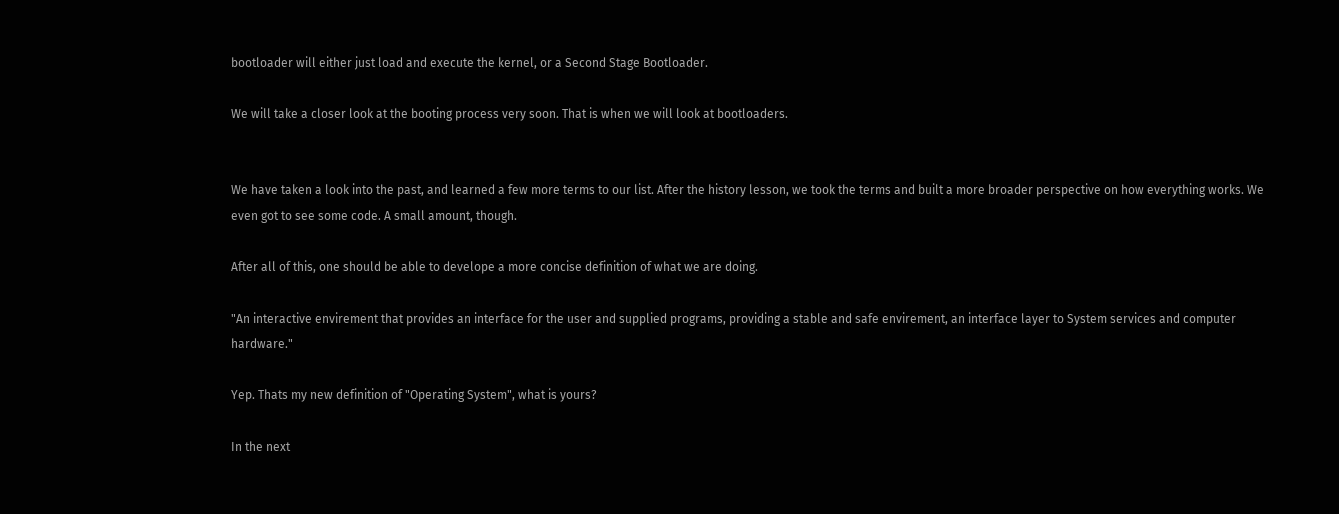bootloader will either just load and execute the kernel, or a Second Stage Bootloader.

We will take a closer look at the booting process very soon. That is when we will look at bootloaders.


We have taken a look into the past, and learned a few more terms to our list. After the history lesson, we took the terms and built a more broader perspective on how everything works. We even got to see some code. A small amount, though.

After all of this, one should be able to develope a more concise definition of what we are doing.

"An interactive envirement that provides an interface for the user and supplied programs, providing a stable and safe envirement, an interface layer to System services and computer hardware."

Yep. Thats my new definition of "Operating System", what is yours?

In the next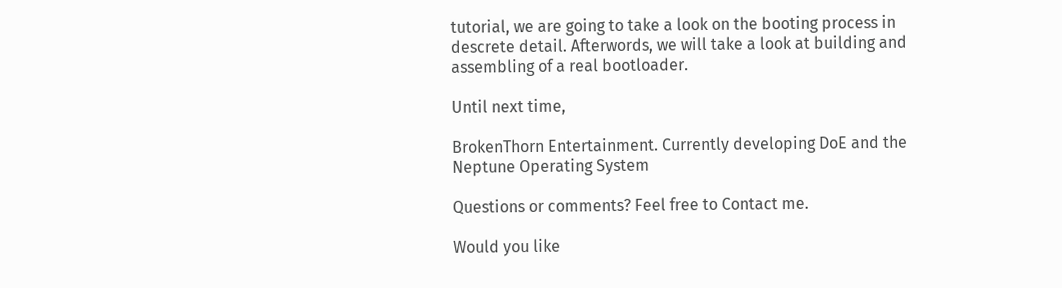tutorial, we are going to take a look on the booting process in descrete detail. Afterwords, we will take a look at building and assembling of a real bootloader.

Until next time,

BrokenThorn Entertainment. Currently developing DoE and the Neptune Operating System

Questions or comments? Feel free to Contact me.

Would you like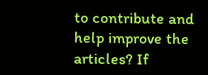to contribute and help improve the articles? If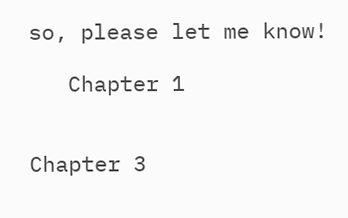so, please let me know!

   Chapter 1


Chapter 3